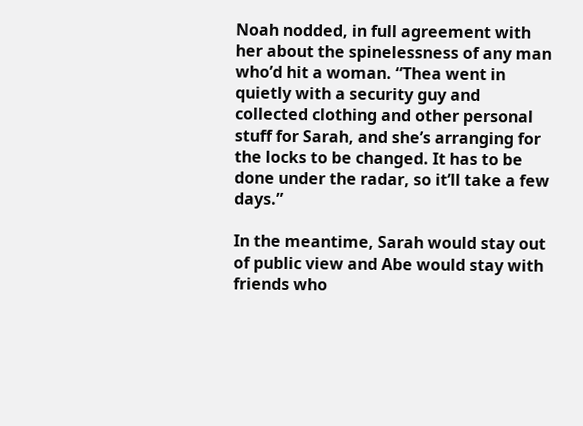Noah nodded, in full agreement with her about the spinelessness of any man who’d hit a woman. “Thea went in quietly with a security guy and collected clothing and other personal stuff for Sarah, and she’s arranging for the locks to be changed. It has to be done under the radar, so it’ll take a few days.”

In the meantime, Sarah would stay out of public view and Abe would stay with friends who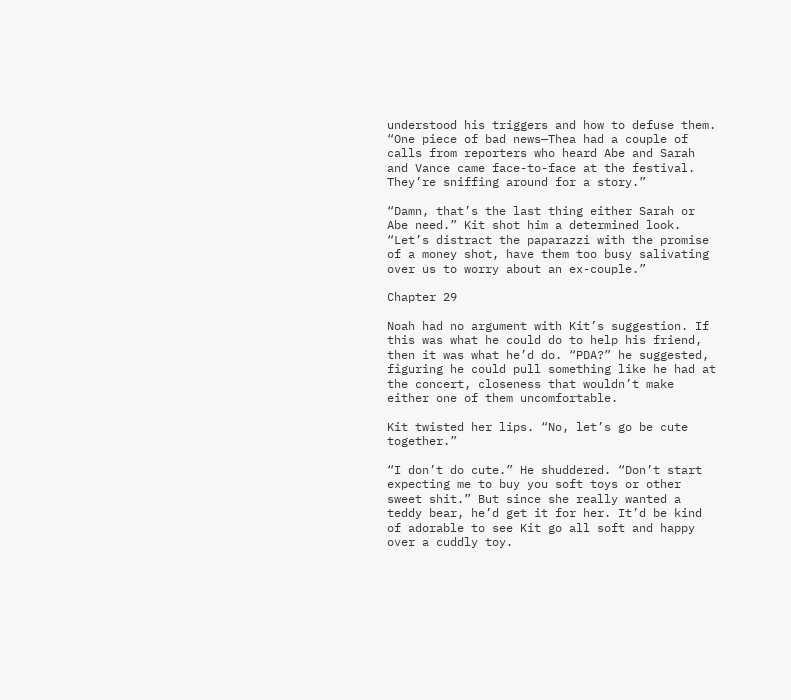understood his triggers and how to defuse them. “One piece of bad news—Thea had a couple of calls from reporters who heard Abe and Sarah and Vance came face-to-face at the festival. They’re sniffing around for a story.”

“Damn, that’s the last thing either Sarah or Abe need.” Kit shot him a determined look. “Let’s distract the paparazzi with the promise of a money shot, have them too busy salivating over us to worry about an ex-couple.”

Chapter 29

Noah had no argument with Kit’s suggestion. If this was what he could do to help his friend, then it was what he’d do. “PDA?” he suggested, figuring he could pull something like he had at the concert, closeness that wouldn’t make either one of them uncomfortable.

Kit twisted her lips. “No, let’s go be cute together.”

“I don’t do cute.” He shuddered. “Don’t start expecting me to buy you soft toys or other sweet shit.” But since she really wanted a teddy bear, he’d get it for her. It’d be kind of adorable to see Kit go all soft and happy over a cuddly toy.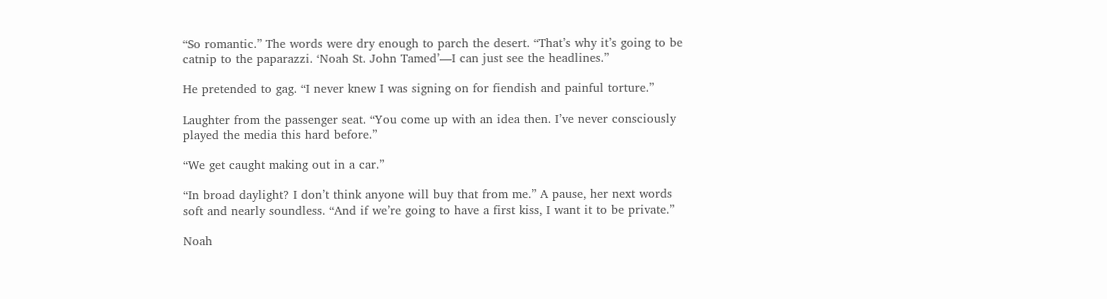“So romantic.” The words were dry enough to parch the desert. “That’s why it’s going to be catnip to the paparazzi. ‘Noah St. John Tamed’—I can just see the headlines.”

He pretended to gag. “I never knew I was signing on for fiendish and painful torture.”

Laughter from the passenger seat. “You come up with an idea then. I’ve never consciously played the media this hard before.”

“We get caught making out in a car.”

“In broad daylight? I don’t think anyone will buy that from me.” A pause, her next words soft and nearly soundless. “And if we’re going to have a first kiss, I want it to be private.”

Noah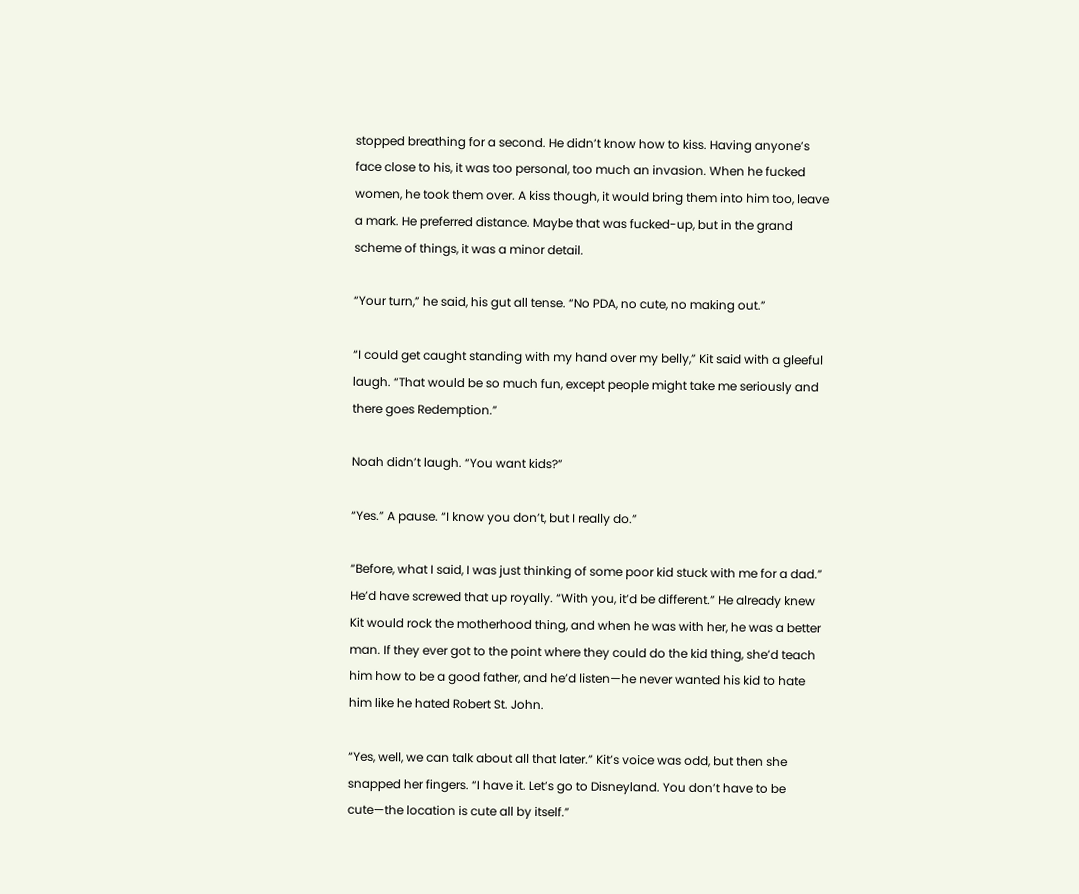stopped breathing for a second. He didn’t know how to kiss. Having anyone’s face close to his, it was too personal, too much an invasion. When he fucked women, he took them over. A kiss though, it would bring them into him too, leave a mark. He preferred distance. Maybe that was fucked-up, but in the grand scheme of things, it was a minor detail.

“Your turn,” he said, his gut all tense. “No PDA, no cute, no making out.”

“I could get caught standing with my hand over my belly,” Kit said with a gleeful laugh. “That would be so much fun, except people might take me seriously and there goes Redemption.”

Noah didn’t laugh. “You want kids?”

“Yes.” A pause. “I know you don’t, but I really do.”

“Before, what I said, I was just thinking of some poor kid stuck with me for a dad.” He’d have screwed that up royally. “With you, it’d be different.” He already knew Kit would rock the motherhood thing, and when he was with her, he was a better man. If they ever got to the point where they could do the kid thing, she’d teach him how to be a good father, and he’d listen—he never wanted his kid to hate him like he hated Robert St. John.

“Yes, well, we can talk about all that later.” Kit’s voice was odd, but then she snapped her fingers. “I have it. Let’s go to Disneyland. You don’t have to be cute—the location is cute all by itself.”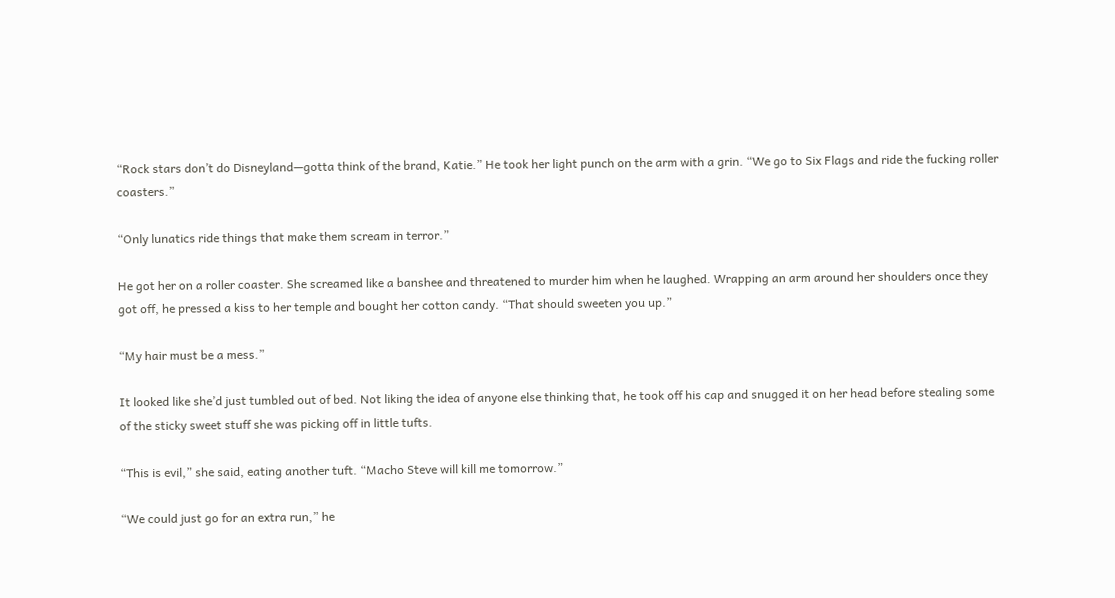“Rock stars don’t do Disneyland—gotta think of the brand, Katie.” He took her light punch on the arm with a grin. “We go to Six Flags and ride the fucking roller coasters.”

“Only lunatics ride things that make them scream in terror.”

He got her on a roller coaster. She screamed like a banshee and threatened to murder him when he laughed. Wrapping an arm around her shoulders once they got off, he pressed a kiss to her temple and bought her cotton candy. “That should sweeten you up.”

“My hair must be a mess.”

It looked like she’d just tumbled out of bed. Not liking the idea of anyone else thinking that, he took off his cap and snugged it on her head before stealing some of the sticky sweet stuff she was picking off in little tufts.

“This is evil,” she said, eating another tuft. “Macho Steve will kill me tomorrow.”

“We could just go for an extra run,” he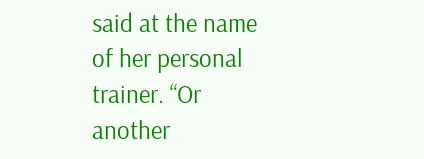said at the name of her personal trainer. “Or another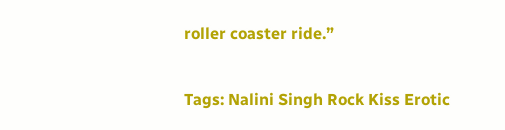roller coaster ride.”

Tags: Nalini Singh Rock Kiss Erotic